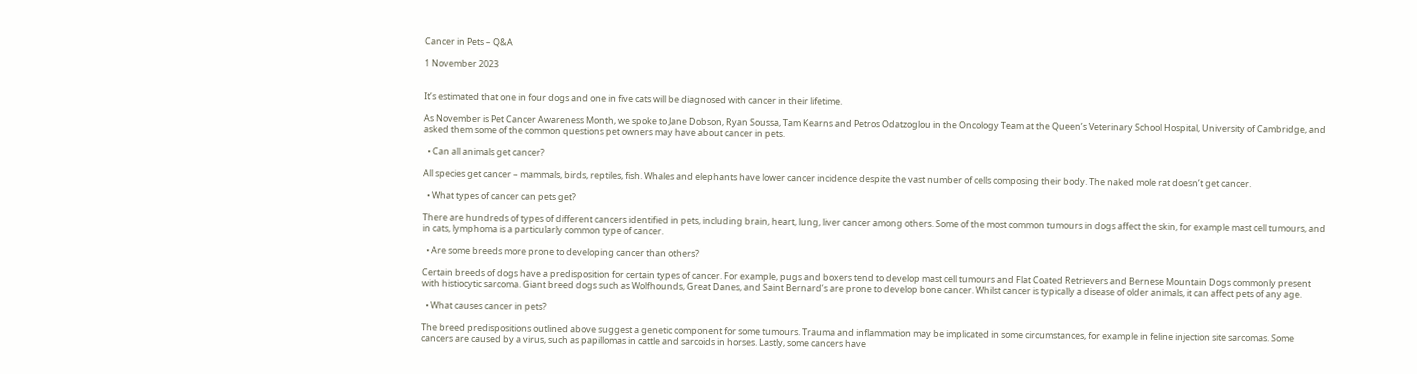Cancer in Pets – Q&A

1 November 2023


It’s estimated that one in four dogs and one in five cats will be diagnosed with cancer in their lifetime.

As November is Pet Cancer Awareness Month, we spoke to Jane Dobson, Ryan Soussa, Tam Kearns and Petros Odatzoglou in the Oncology Team at the Queen’s Veterinary School Hospital, University of Cambridge, and asked them some of the common questions pet owners may have about cancer in pets.

  • Can all animals get cancer?

All species get cancer – mammals, birds, reptiles, fish. Whales and elephants have lower cancer incidence despite the vast number of cells composing their body. The naked mole rat doesn’t get cancer.

  • What types of cancer can pets get?

There are hundreds of types of different cancers identified in pets, including brain, heart, lung, liver cancer among others. Some of the most common tumours in dogs affect the skin, for example mast cell tumours, and in cats, lymphoma is a particularly common type of cancer.

  • Are some breeds more prone to developing cancer than others?

Certain breeds of dogs have a predisposition for certain types of cancer. For example, pugs and boxers tend to develop mast cell tumours and Flat Coated Retrievers and Bernese Mountain Dogs commonly present with histiocytic sarcoma. Giant breed dogs such as Wolfhounds, Great Danes, and Saint Bernard’s are prone to develop bone cancer. Whilst cancer is typically a disease of older animals, it can affect pets of any age.

  • What causes cancer in pets?

The breed predispositions outlined above suggest a genetic component for some tumours. Trauma and inflammation may be implicated in some circumstances, for example in feline injection site sarcomas. Some cancers are caused by a virus, such as papillomas in cattle and sarcoids in horses. Lastly, some cancers have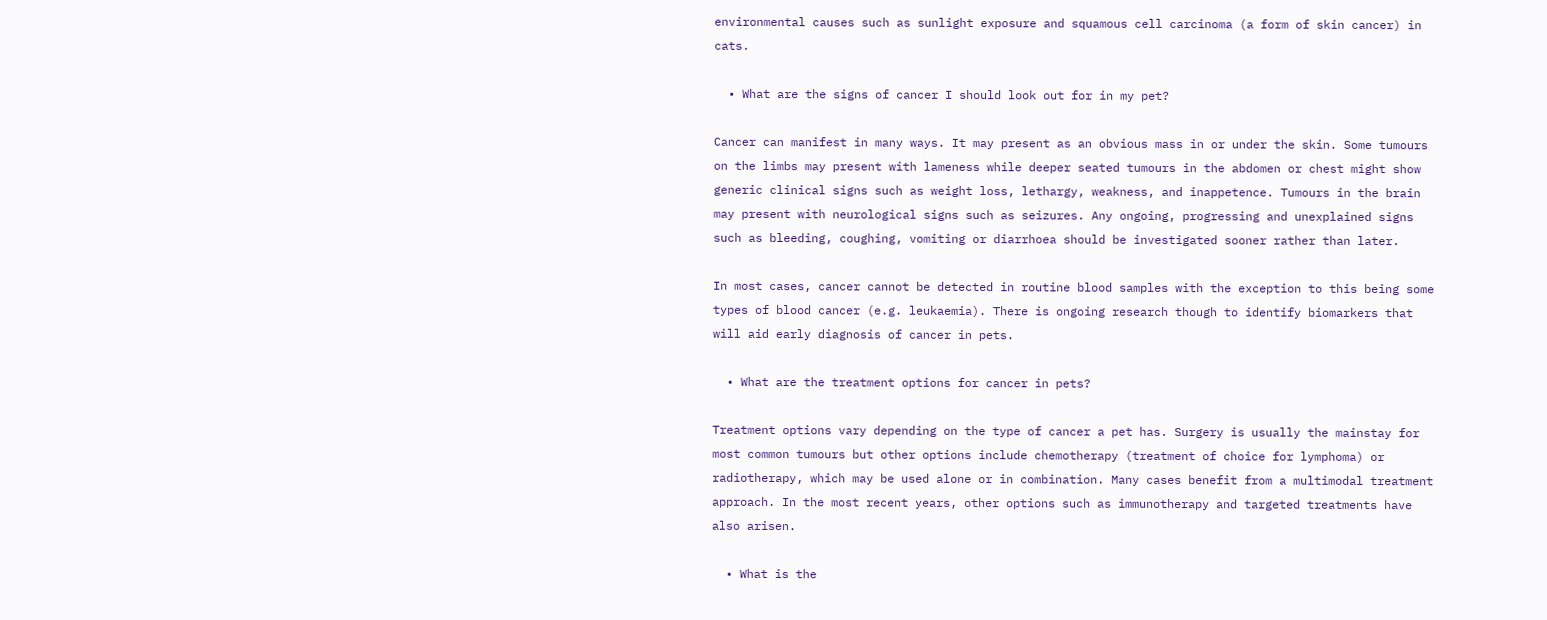environmental causes such as sunlight exposure and squamous cell carcinoma (a form of skin cancer) in cats.

  • What are the signs of cancer I should look out for in my pet?

Cancer can manifest in many ways. It may present as an obvious mass in or under the skin. Some tumours on the limbs may present with lameness while deeper seated tumours in the abdomen or chest might show generic clinical signs such as weight loss, lethargy, weakness, and inappetence. Tumours in the brain may present with neurological signs such as seizures. Any ongoing, progressing and unexplained signs such as bleeding, coughing, vomiting or diarrhoea should be investigated sooner rather than later.

In most cases, cancer cannot be detected in routine blood samples with the exception to this being some types of blood cancer (e.g. leukaemia). There is ongoing research though to identify biomarkers that will aid early diagnosis of cancer in pets.

  • What are the treatment options for cancer in pets?

Treatment options vary depending on the type of cancer a pet has. Surgery is usually the mainstay for most common tumours but other options include chemotherapy (treatment of choice for lymphoma) or radiotherapy, which may be used alone or in combination. Many cases benefit from a multimodal treatment approach. In the most recent years, other options such as immunotherapy and targeted treatments have also arisen.

  • What is the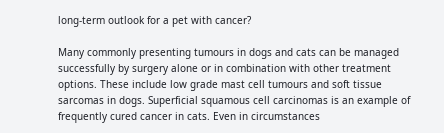long-term outlook for a pet with cancer?

Many commonly presenting tumours in dogs and cats can be managed successfully by surgery alone or in combination with other treatment options. These include low grade mast cell tumours and soft tissue sarcomas in dogs. Superficial squamous cell carcinomas is an example of frequently cured cancer in cats. Even in circumstances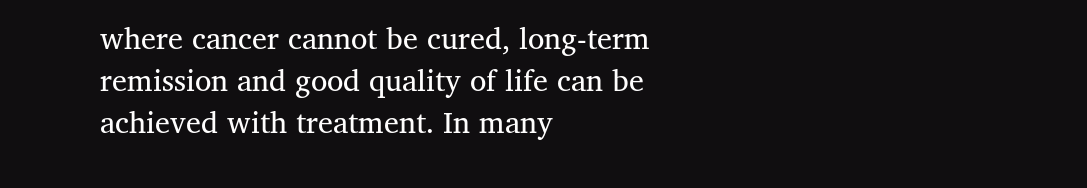where cancer cannot be cured, long-term remission and good quality of life can be achieved with treatment. In many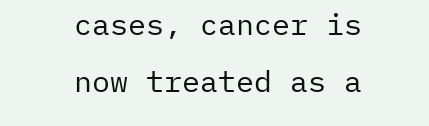cases, cancer is now treated as a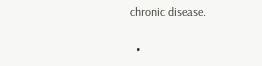chronic disease.

  •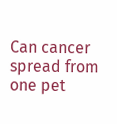Can cancer spread from one pet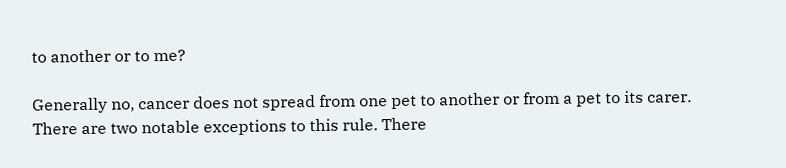to another or to me?

Generally no, cancer does not spread from one pet to another or from a pet to its carer. There are two notable exceptions to this rule. There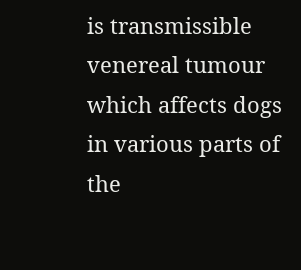is transmissible venereal tumour which affects dogs in various parts of the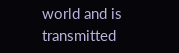world and is transmitted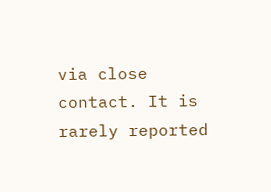via close contact. It is rarely reported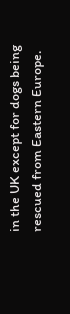in the UK except for dogs being rescued from Eastern Europe.